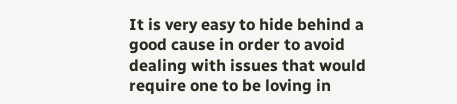It is very easy to hide behind a good cause in order to avoid dealing with issues that would require one to be loving in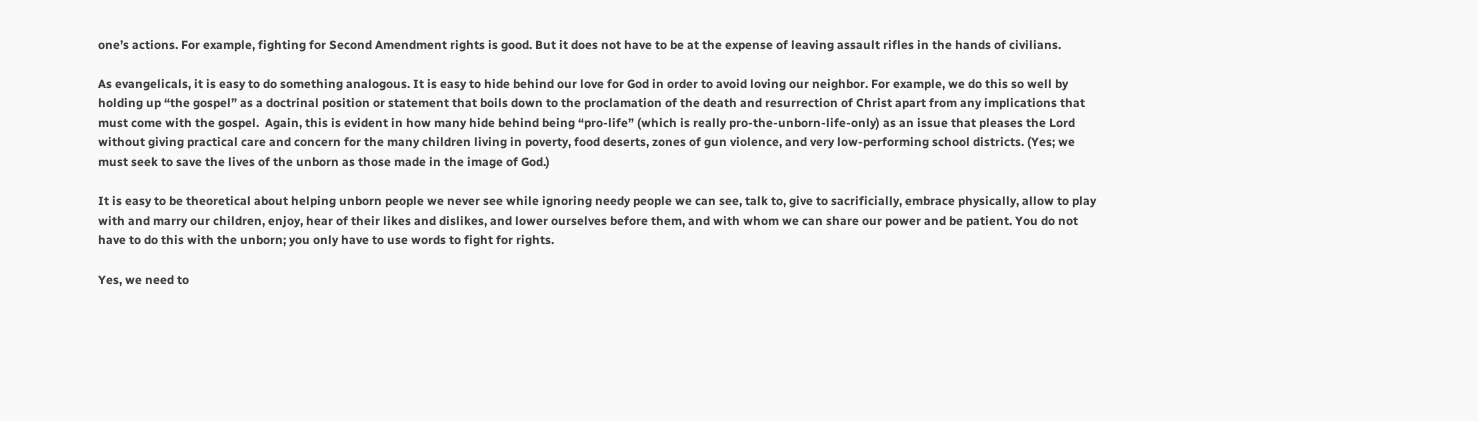one’s actions. For example, fighting for Second Amendment rights is good. But it does not have to be at the expense of leaving assault rifles in the hands of civilians.

As evangelicals, it is easy to do something analogous. It is easy to hide behind our love for God in order to avoid loving our neighbor. For example, we do this so well by holding up “the gospel” as a doctrinal position or statement that boils down to the proclamation of the death and resurrection of Christ apart from any implications that must come with the gospel.  Again, this is evident in how many hide behind being “pro-life” (which is really pro-the-unborn-life-only) as an issue that pleases the Lord without giving practical care and concern for the many children living in poverty, food deserts, zones of gun violence, and very low-performing school districts. (Yes; we must seek to save the lives of the unborn as those made in the image of God.)

It is easy to be theoretical about helping unborn people we never see while ignoring needy people we can see, talk to, give to sacrificially, embrace physically, allow to play with and marry our children, enjoy, hear of their likes and dislikes, and lower ourselves before them, and with whom we can share our power and be patient. You do not have to do this with the unborn; you only have to use words to fight for rights.

Yes, we need to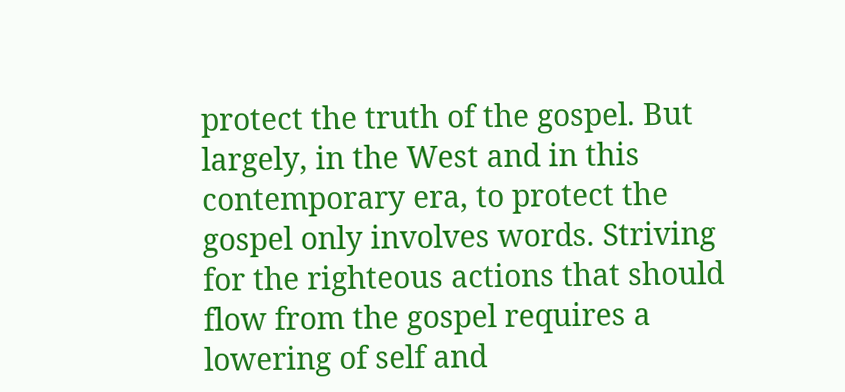protect the truth of the gospel. But largely, in the West and in this contemporary era, to protect the gospel only involves words. Striving for the righteous actions that should flow from the gospel requires a lowering of self and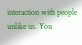interaction with people unlike us. You